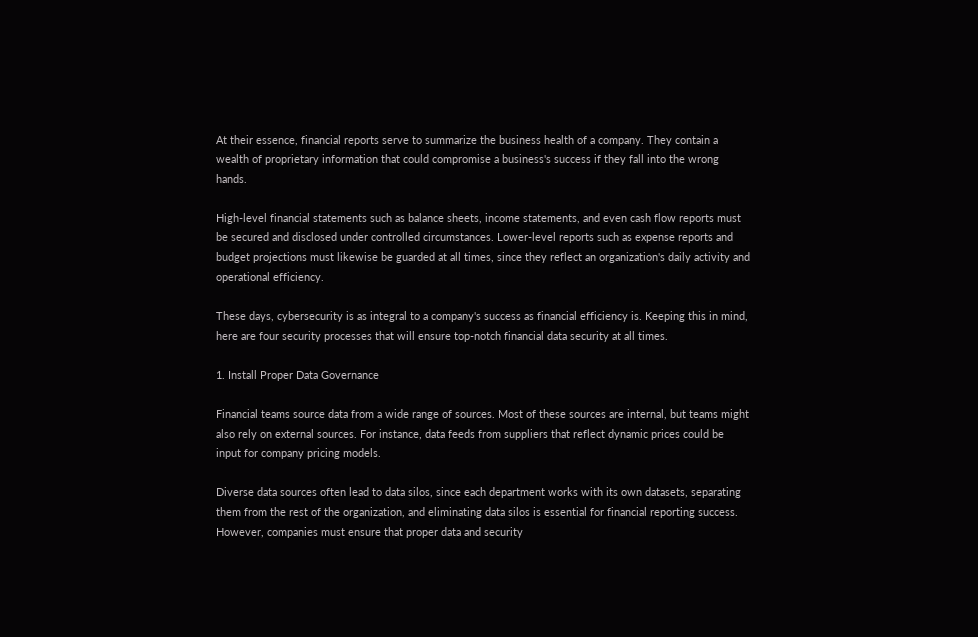At their essence, financial reports serve to summarize the business health of a company. They contain a wealth of proprietary information that could compromise a business's success if they fall into the wrong hands.

High-level financial statements such as balance sheets, income statements, and even cash flow reports must be secured and disclosed under controlled circumstances. Lower-level reports such as expense reports and budget projections must likewise be guarded at all times, since they reflect an organization's daily activity and operational efficiency.

These days, cybersecurity is as integral to a company's success as financial efficiency is. Keeping this in mind, here are four security processes that will ensure top-notch financial data security at all times.

1. Install Proper Data Governance

Financial teams source data from a wide range of sources. Most of these sources are internal, but teams might also rely on external sources. For instance, data feeds from suppliers that reflect dynamic prices could be input for company pricing models.

Diverse data sources often lead to data silos, since each department works with its own datasets, separating them from the rest of the organization, and eliminating data silos is essential for financial reporting success. However, companies must ensure that proper data and security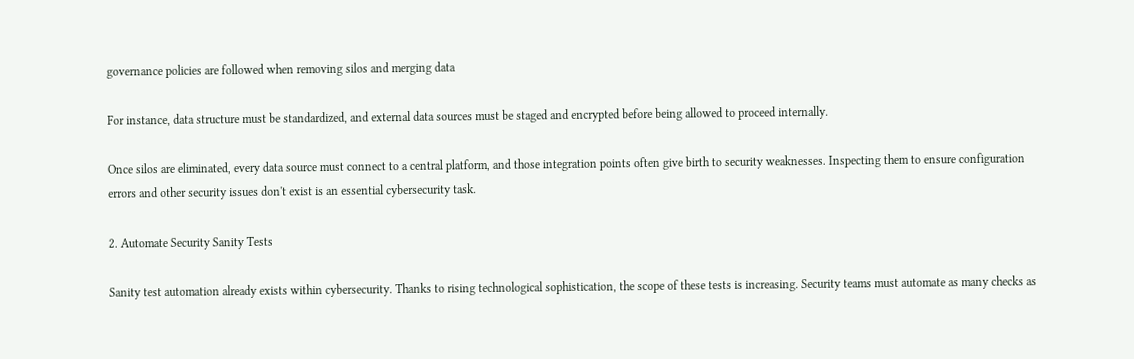governance policies are followed when removing silos and merging data

For instance, data structure must be standardized, and external data sources must be staged and encrypted before being allowed to proceed internally.

Once silos are eliminated, every data source must connect to a central platform, and those integration points often give birth to security weaknesses. Inspecting them to ensure configuration errors and other security issues don't exist is an essential cybersecurity task.

2. Automate Security Sanity Tests

Sanity test automation already exists within cybersecurity. Thanks to rising technological sophistication, the scope of these tests is increasing. Security teams must automate as many checks as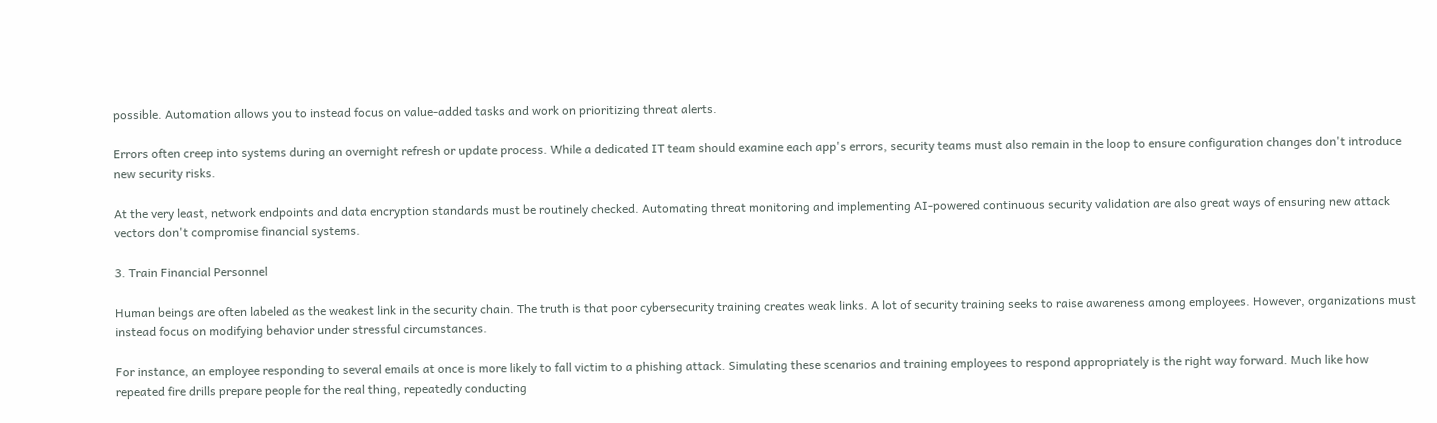possible. Automation allows you to instead focus on value-added tasks and work on prioritizing threat alerts.

Errors often creep into systems during an overnight refresh or update process. While a dedicated IT team should examine each app's errors, security teams must also remain in the loop to ensure configuration changes don't introduce new security risks.

At the very least, network endpoints and data encryption standards must be routinely checked. Automating threat monitoring and implementing AI-powered continuous security validation are also great ways of ensuring new attack vectors don't compromise financial systems.

3. Train Financial Personnel

Human beings are often labeled as the weakest link in the security chain. The truth is that poor cybersecurity training creates weak links. A lot of security training seeks to raise awareness among employees. However, organizations must instead focus on modifying behavior under stressful circumstances.

For instance, an employee responding to several emails at once is more likely to fall victim to a phishing attack. Simulating these scenarios and training employees to respond appropriately is the right way forward. Much like how repeated fire drills prepare people for the real thing, repeatedly conducting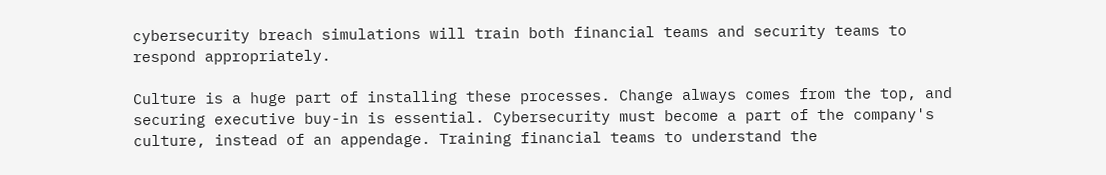cybersecurity breach simulations will train both financial teams and security teams to respond appropriately.

Culture is a huge part of installing these processes. Change always comes from the top, and securing executive buy-in is essential. Cybersecurity must become a part of the company's culture, instead of an appendage. Training financial teams to understand the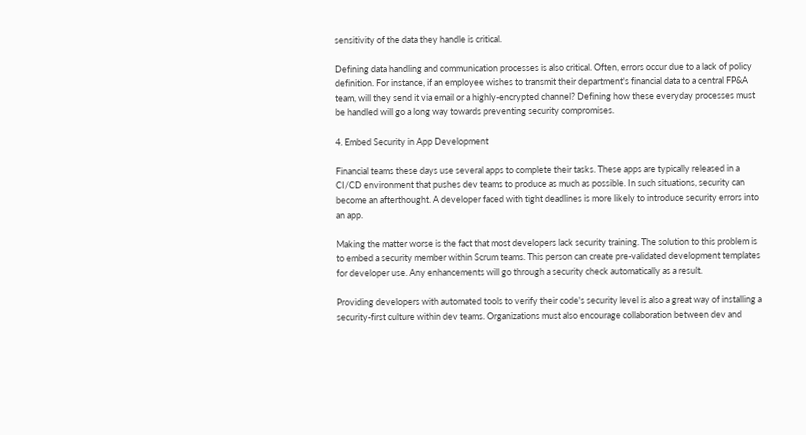sensitivity of the data they handle is critical.

Defining data handling and communication processes is also critical. Often, errors occur due to a lack of policy definition. For instance, if an employee wishes to transmit their department's financial data to a central FP&A team, will they send it via email or a highly-encrypted channel? Defining how these everyday processes must be handled will go a long way towards preventing security compromises.

4. Embed Security in App Development

Financial teams these days use several apps to complete their tasks. These apps are typically released in a CI/CD environment that pushes dev teams to produce as much as possible. In such situations, security can become an afterthought. A developer faced with tight deadlines is more likely to introduce security errors into an app.

Making the matter worse is the fact that most developers lack security training. The solution to this problem is to embed a security member within Scrum teams. This person can create pre-validated development templates for developer use. Any enhancements will go through a security check automatically as a result.

Providing developers with automated tools to verify their code's security level is also a great way of installing a security-first culture within dev teams. Organizations must also encourage collaboration between dev and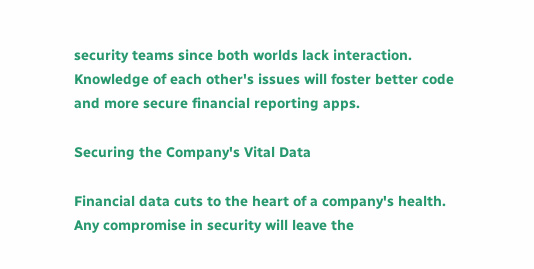security teams since both worlds lack interaction. Knowledge of each other's issues will foster better code and more secure financial reporting apps.

Securing the Company's Vital Data

Financial data cuts to the heart of a company's health. Any compromise in security will leave the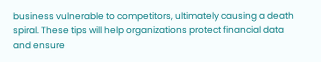business vulnerable to competitors, ultimately causing a death spiral. These tips will help organizations protect financial data and ensure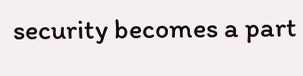security becomes a part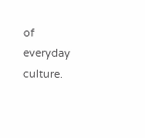of everyday culture.